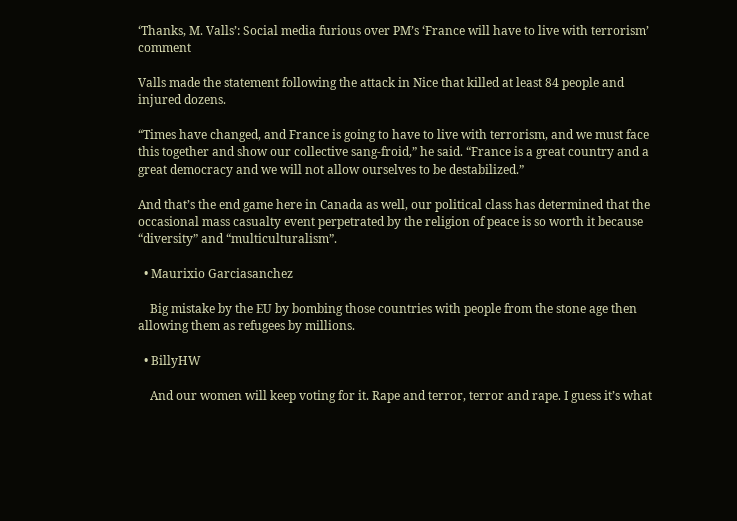‘Thanks, M. Valls’: Social media furious over PM’s ‘France will have to live with terrorism’ comment

Valls made the statement following the attack in Nice that killed at least 84 people and injured dozens.

“Times have changed, and France is going to have to live with terrorism, and we must face this together and show our collective sang-froid,” he said. “France is a great country and a great democracy and we will not allow ourselves to be destabilized.”

And that’s the end game here in Canada as well, our political class has determined that the occasional mass casualty event perpetrated by the religion of peace is so worth it because “diversity” and “multiculturalism”.

  • Maurixio Garciasanchez

    Big mistake by the EU by bombing those countries with people from the stone age then allowing them as refugees by millions.

  • BillyHW

    And our women will keep voting for it. Rape and terror, terror and rape. I guess it’s what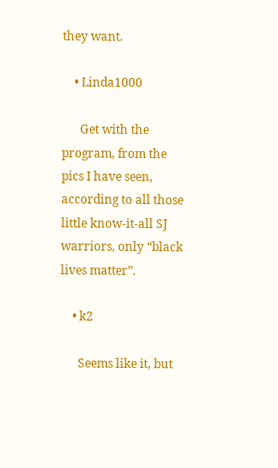they want.

    • Linda1000

      Get with the program, from the pics I have seen, according to all those little know-it-all SJ warriors, only “black lives matter”.

    • k2

      Seems like it, but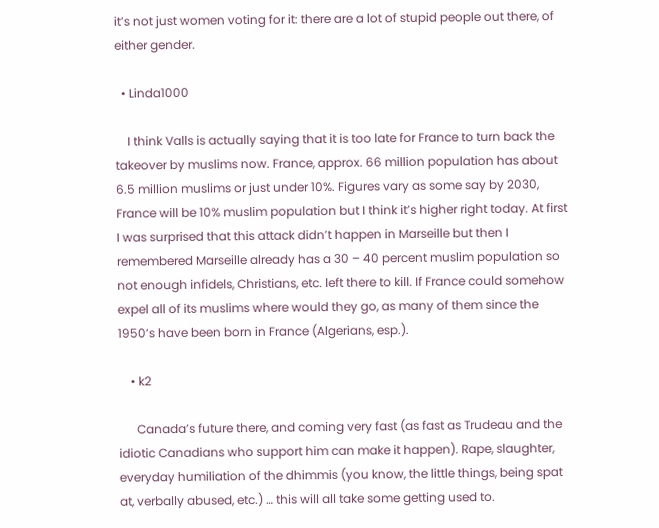it’s not just women voting for it: there are a lot of stupid people out there, of either gender.

  • Linda1000

    I think Valls is actually saying that it is too late for France to turn back the takeover by muslims now. France, approx. 66 million population has about 6.5 million muslims or just under 10%. Figures vary as some say by 2030, France will be 10% muslim population but I think it’s higher right today. At first I was surprised that this attack didn’t happen in Marseille but then I remembered Marseille already has a 30 – 40 percent muslim population so not enough infidels, Christians, etc. left there to kill. If France could somehow expel all of its muslims where would they go, as many of them since the 1950’s have been born in France (Algerians, esp.).

    • k2

      Canada’s future there, and coming very fast (as fast as Trudeau and the idiotic Canadians who support him can make it happen). Rape, slaughter, everyday humiliation of the dhimmis (you know, the little things, being spat at, verbally abused, etc.) … this will all take some getting used to.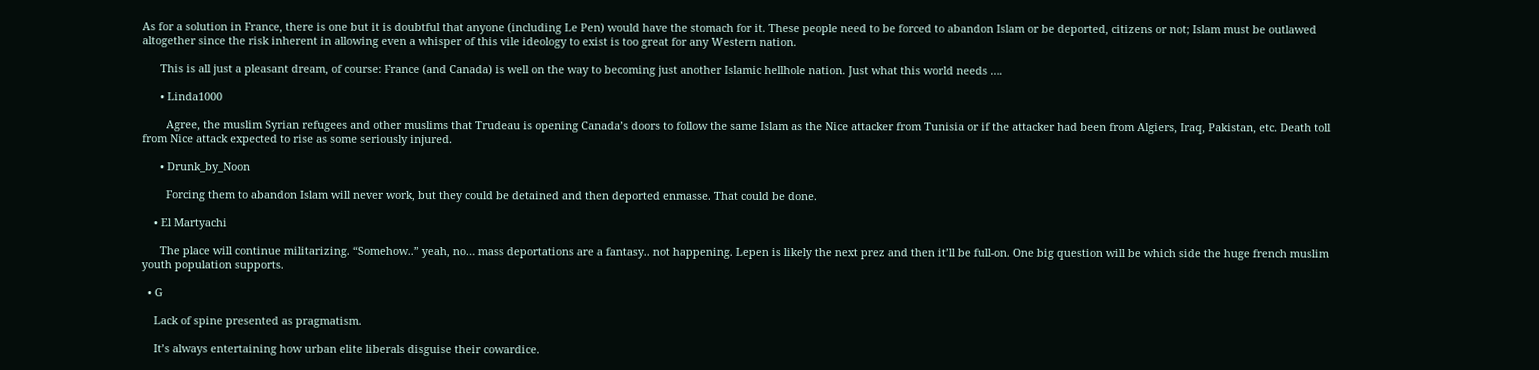As for a solution in France, there is one but it is doubtful that anyone (including Le Pen) would have the stomach for it. These people need to be forced to abandon Islam or be deported, citizens or not; Islam must be outlawed altogether since the risk inherent in allowing even a whisper of this vile ideology to exist is too great for any Western nation.

      This is all just a pleasant dream, of course: France (and Canada) is well on the way to becoming just another Islamic hellhole nation. Just what this world needs ….

      • Linda1000

        Agree, the muslim Syrian refugees and other muslims that Trudeau is opening Canada’s doors to follow the same Islam as the Nice attacker from Tunisia or if the attacker had been from Algiers, Iraq, Pakistan, etc. Death toll from Nice attack expected to rise as some seriously injured.

      • Drunk_by_Noon

        Forcing them to abandon Islam will never work, but they could be detained and then deported enmasse. That could be done.

    • El Martyachi

      The place will continue militarizing. “Somehow..” yeah, no… mass deportations are a fantasy.. not happening. Lepen is likely the next prez and then it’ll be full-on. One big question will be which side the huge french muslim youth population supports.

  • G

    Lack of spine presented as pragmatism.

    It’s always entertaining how urban elite liberals disguise their cowardice.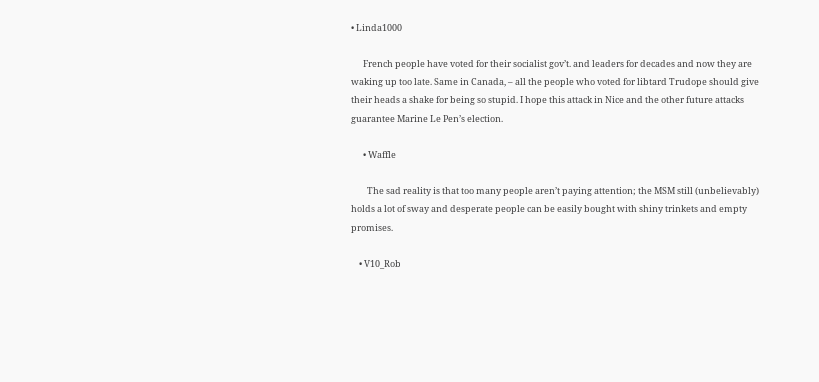• Linda1000

      French people have voted for their socialist gov’t. and leaders for decades and now they are waking up too late. Same in Canada, – all the people who voted for libtard Trudope should give their heads a shake for being so stupid. I hope this attack in Nice and the other future attacks guarantee Marine Le Pen’s election.

      • Waffle

        The sad reality is that too many people aren’t paying attention; the MSM still (unbelievably) holds a lot of sway and desperate people can be easily bought with shiny trinkets and empty promises.

    • V10_Rob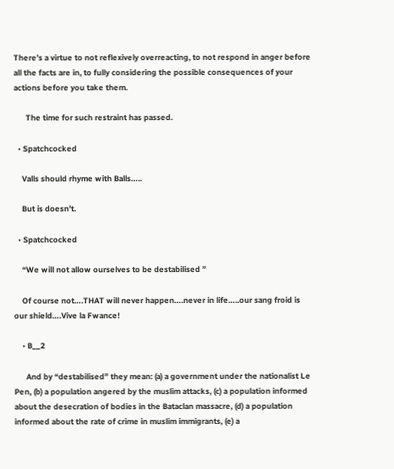There’s a virtue to not reflexively overreacting, to not respond in anger before all the facts are in, to fully considering the possible consequences of your actions before you take them.

      The time for such restraint has passed.

  • Spatchcocked

    Valls should rhyme with Balls…..

    But is doesn’t.

  • Spatchcocked

    “We will not allow ourselves to be destabilised ”

    Of course not….THAT will never happen….never in life…..our sang froid is our shield….Vive la Fwance!

    • B__2

      And by “destabilised” they mean: (a) a government under the nationalist Le Pen, (b) a population angered by the muslim attacks, (c) a population informed about the desecration of bodies in the Bataclan massacre, (d) a population informed about the rate of crime in muslim immigrants, (e) a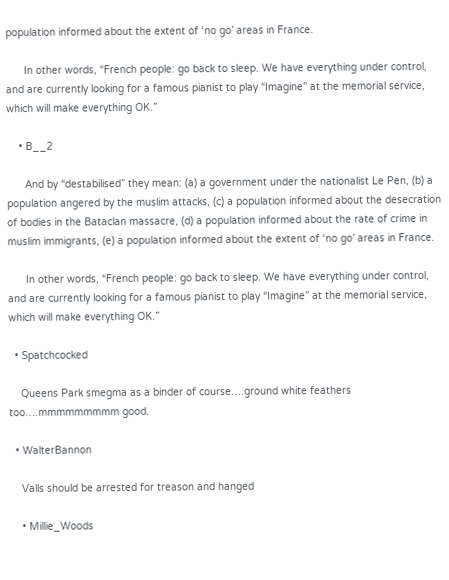population informed about the extent of ‘no go’ areas in France.

      In other words, “French people: go back to sleep. We have everything under control, and are currently looking for a famous pianist to play “Imagine” at the memorial service, which will make everything OK.”

    • B__2

      And by “destabilised” they mean: (a) a government under the nationalist Le Pen, (b) a population angered by the muslim attacks, (c) a population informed about the desecration of bodies in the Bataclan massacre, (d) a population informed about the rate of crime in muslim immigrants, (e) a population informed about the extent of ‘no go’ areas in France.

      In other words, “French people: go back to sleep. We have everything under control, and are currently looking for a famous pianist to play “Imagine” at the memorial service, which will make everything OK.”

  • Spatchcocked

    Queens Park smegma as a binder of course….ground white feathers too….mmmmmmmmm good.

  • WalterBannon

    Valls should be arrested for treason and hanged

    • Millie_Woods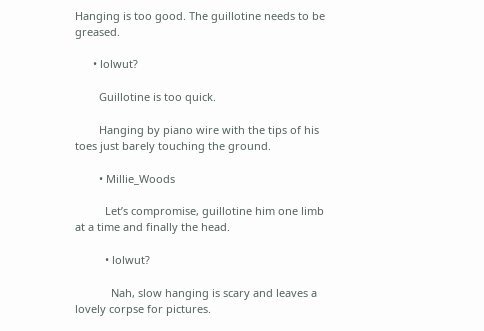Hanging is too good. The guillotine needs to be greased.

      • lolwut?

        Guillotine is too quick.

        Hanging by piano wire with the tips of his toes just barely touching the ground.

        • Millie_Woods

          Let’s compromise, guillotine him one limb at a time and finally the head.

          • lolwut?

            Nah, slow hanging is scary and leaves a lovely corpse for pictures.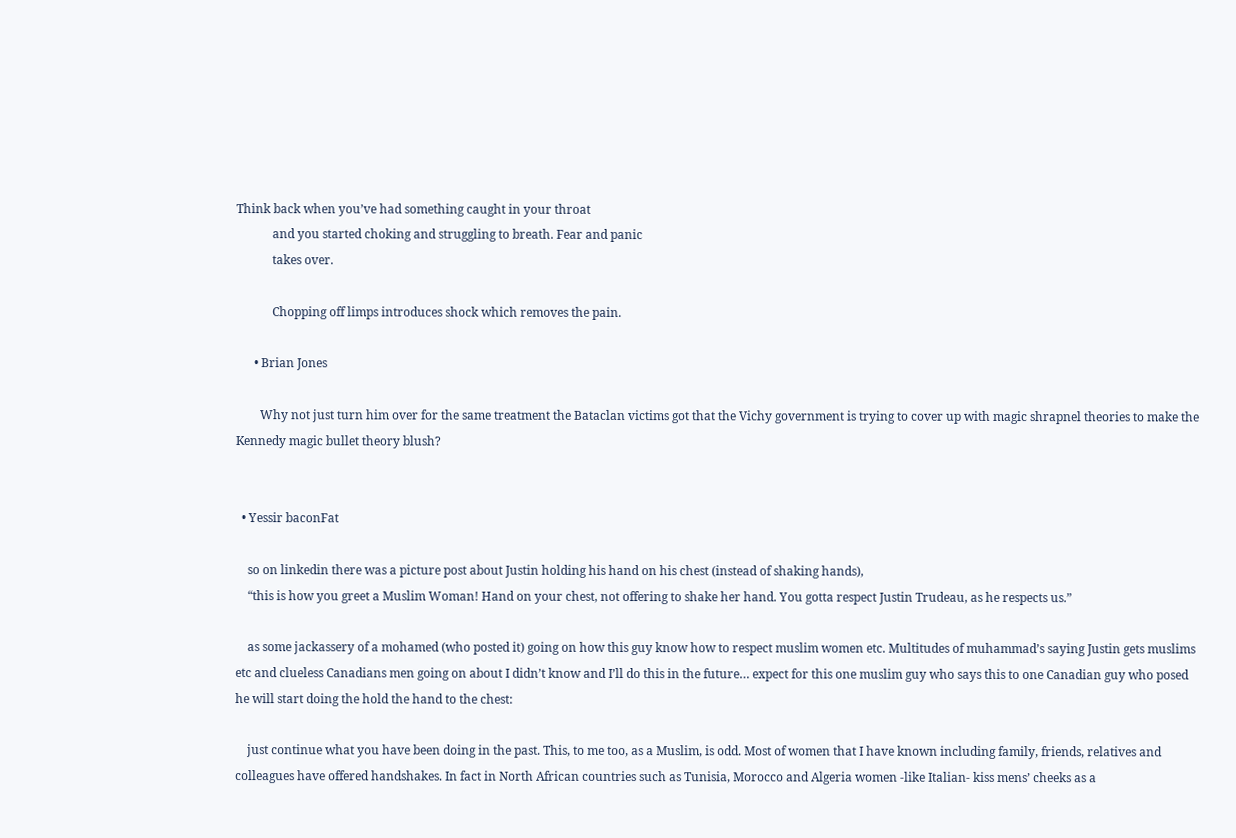Think back when you’ve had something caught in your throat
            and you started choking and struggling to breath. Fear and panic
            takes over.

            Chopping off limps introduces shock which removes the pain.

      • Brian Jones

        Why not just turn him over for the same treatment the Bataclan victims got that the Vichy government is trying to cover up with magic shrapnel theories to make the Kennedy magic bullet theory blush?


  • Yessir baconFat

    so on linkedin there was a picture post about Justin holding his hand on his chest (instead of shaking hands),
    “this is how you greet a Muslim Woman! Hand on your chest, not offering to shake her hand. You gotta respect Justin Trudeau, as he respects us.”

    as some jackassery of a mohamed (who posted it) going on how this guy know how to respect muslim women etc. Multitudes of muhammad’s saying Justin gets muslims etc and clueless Canadians men going on about I didn’t know and I’ll do this in the future… expect for this one muslim guy who says this to one Canadian guy who posed he will start doing the hold the hand to the chest:

    just continue what you have been doing in the past. This, to me too, as a Muslim, is odd. Most of women that I have known including family, friends, relatives and colleagues have offered handshakes. In fact in North African countries such as Tunisia, Morocco and Algeria women -like Italian- kiss mens’ cheeks as a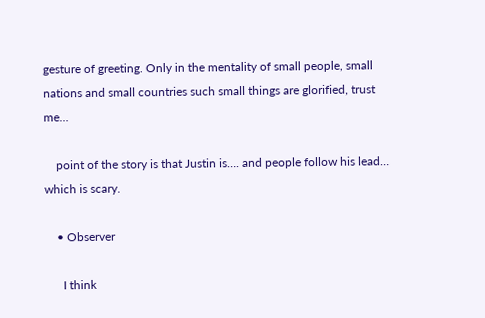gesture of greeting. Only in the mentality of small people, small nations and small countries such small things are glorified, trust me…

    point of the story is that Justin is…. and people follow his lead… which is scary.

    • Observer

      I think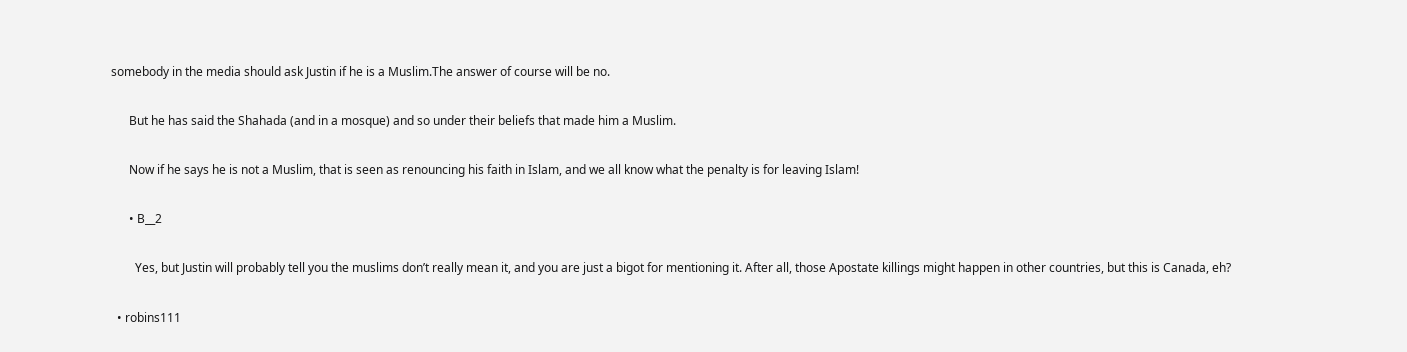somebody in the media should ask Justin if he is a Muslim.The answer of course will be no.

      But he has said the Shahada (and in a mosque) and so under their beliefs that made him a Muslim.

      Now if he says he is not a Muslim, that is seen as renouncing his faith in Islam, and we all know what the penalty is for leaving Islam!

      • B__2

        Yes, but Justin will probably tell you the muslims don’t really mean it, and you are just a bigot for mentioning it. After all, those Apostate killings might happen in other countries, but this is Canada, eh?

  • robins111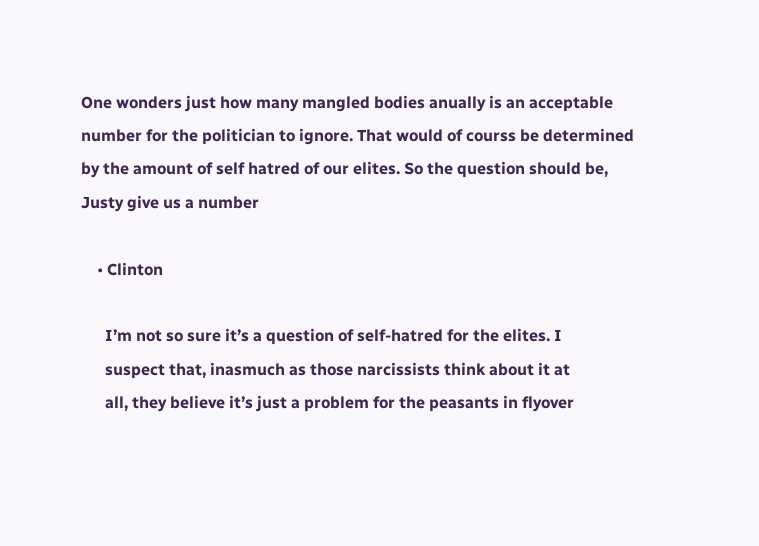One wonders just how many mangled bodies anually is an acceptable number for the politician to ignore. That would of courss be determined by the amount of self hatred of our elites. So the question should be, Justy give us a number

    • Clinton

      I’m not so sure it’s a question of self-hatred for the elites. I
      suspect that, inasmuch as those narcissists think about it at
      all, they believe it’s just a problem for the peasants in flyover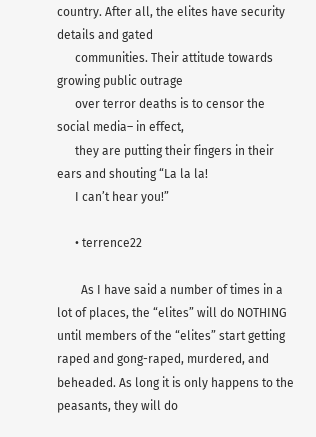country. After all, the elites have security details and gated
      communities. Their attitude towards growing public outrage
      over terror deaths is to censor the social media– in effect,
      they are putting their fingers in their ears and shouting “La la la!
      I can’t hear you!”

      • terrence22

        As I have said a number of times in a lot of places, the “elites” will do NOTHING until members of the “elites” start getting raped and gong-raped, murdered, and beheaded. As long it is only happens to the peasants, they will do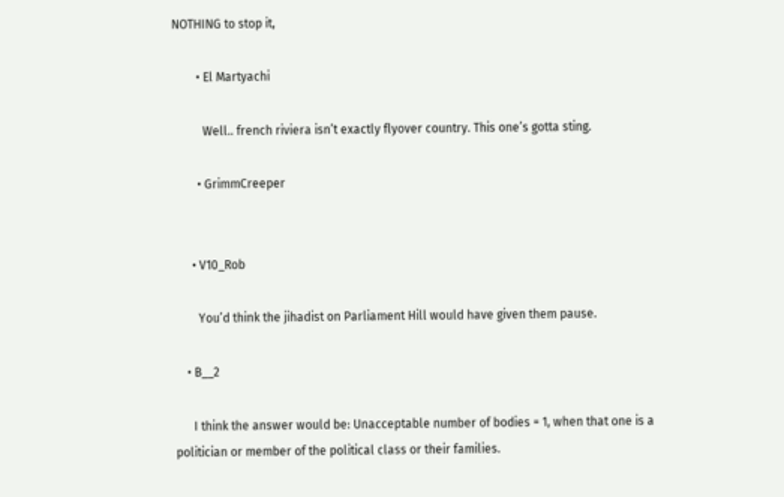NOTHING to stop it,

        • El Martyachi

          Well.. french riviera isn’t exactly flyover country. This one’s gotta sting.

        • GrimmCreeper


      • V10_Rob

        You’d think the jihadist on Parliament Hill would have given them pause.

    • B__2

      I think the answer would be: Unacceptable number of bodies = 1, when that one is a politician or member of the political class or their families.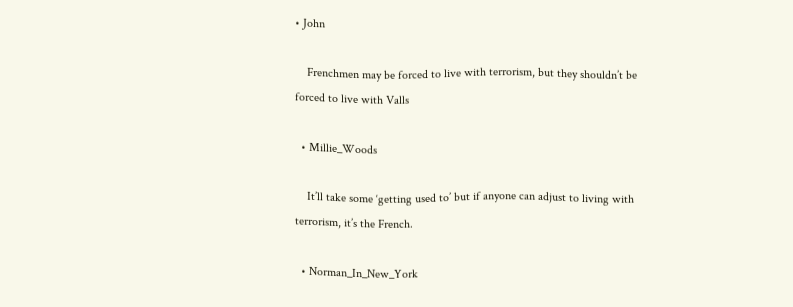• John

    Frenchmen may be forced to live with terrorism, but they shouldn’t be forced to live with Valls

  • Millie_Woods

    It’ll take some ‘getting used to’ but if anyone can adjust to living with terrorism, it’s the French.

  • Norman_In_New_York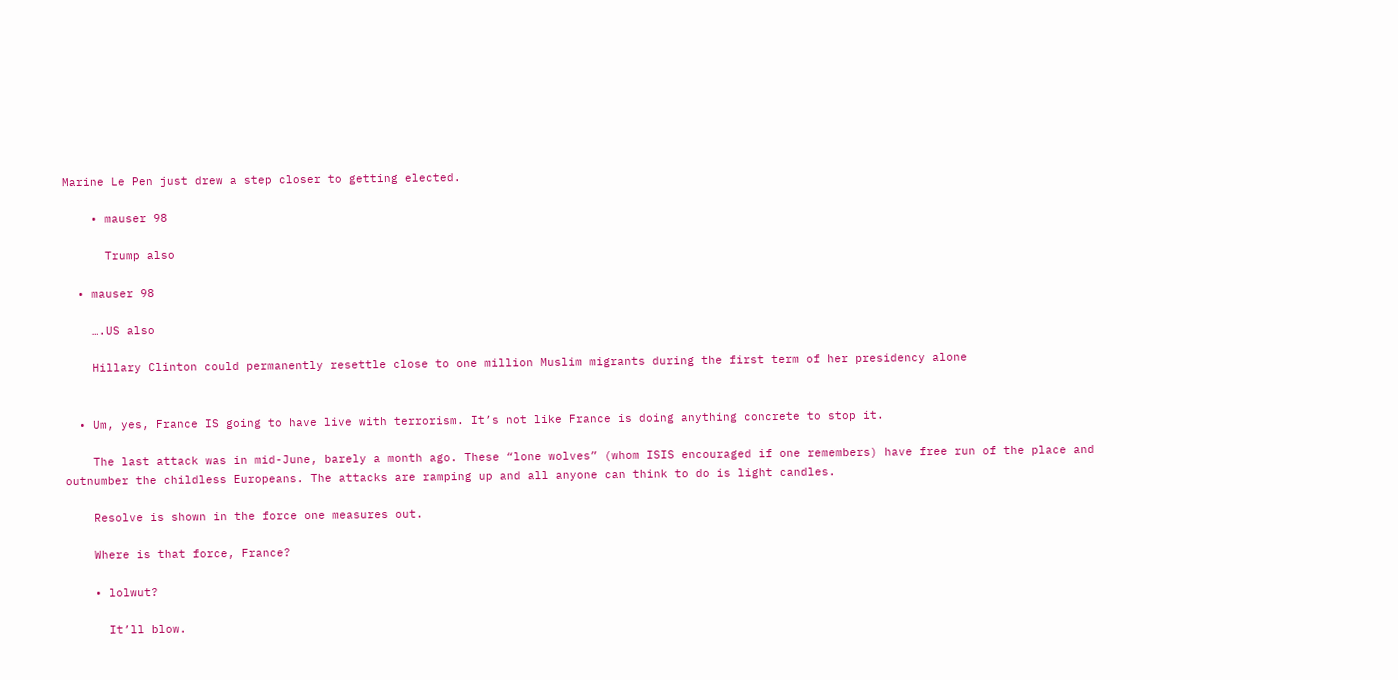Marine Le Pen just drew a step closer to getting elected.

    • mauser 98

      Trump also

  • mauser 98

    ….US also

    Hillary Clinton could permanently resettle close to one million Muslim migrants during the first term of her presidency alone


  • Um, yes, France IS going to have live with terrorism. It’s not like France is doing anything concrete to stop it.

    The last attack was in mid-June, barely a month ago. These “lone wolves” (whom ISIS encouraged if one remembers) have free run of the place and outnumber the childless Europeans. The attacks are ramping up and all anyone can think to do is light candles.

    Resolve is shown in the force one measures out.

    Where is that force, France?

    • lolwut?

      It’ll blow.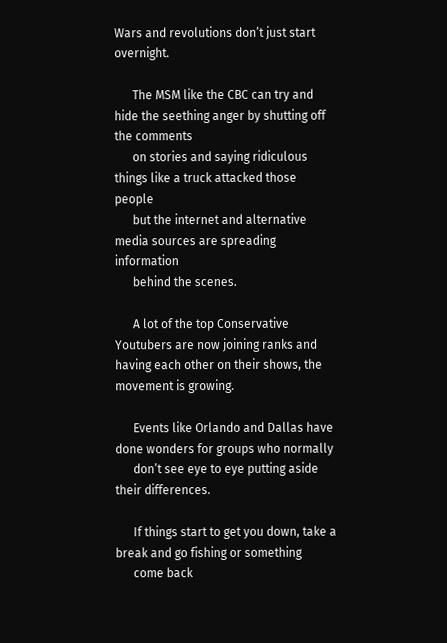Wars and revolutions don’t just start overnight.

      The MSM like the CBC can try and hide the seething anger by shutting off the comments
      on stories and saying ridiculous things like a truck attacked those people
      but the internet and alternative media sources are spreading information
      behind the scenes.

      A lot of the top Conservative Youtubers are now joining ranks and having each other on their shows, the movement is growing.

      Events like Orlando and Dallas have done wonders for groups who normally
      don’t see eye to eye putting aside their differences.

      If things start to get you down, take a break and go fishing or something
      come back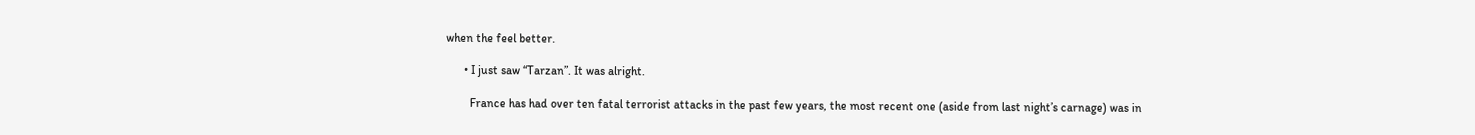when the feel better.

      • I just saw “Tarzan”. It was alright.

        France has had over ten fatal terrorist attacks in the past few years, the most recent one (aside from last night’s carnage) was in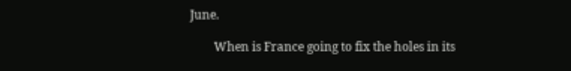June.

        When is France going to fix the holes in its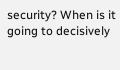security? When is it going to decisively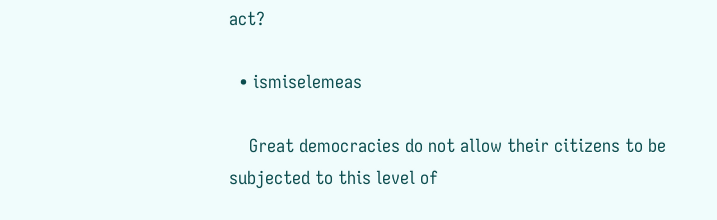act?

  • ismiselemeas

    Great democracies do not allow their citizens to be subjected to this level of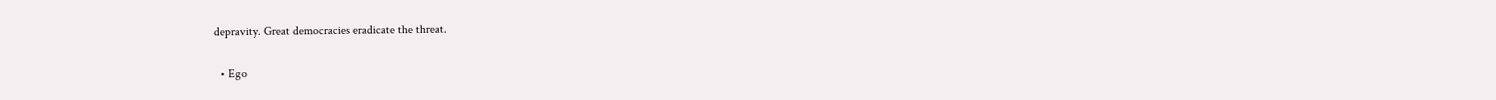depravity. Great democracies eradicate the threat.

  • Ego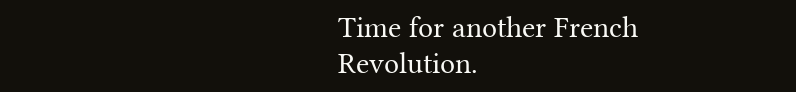Time for another French Revolution.